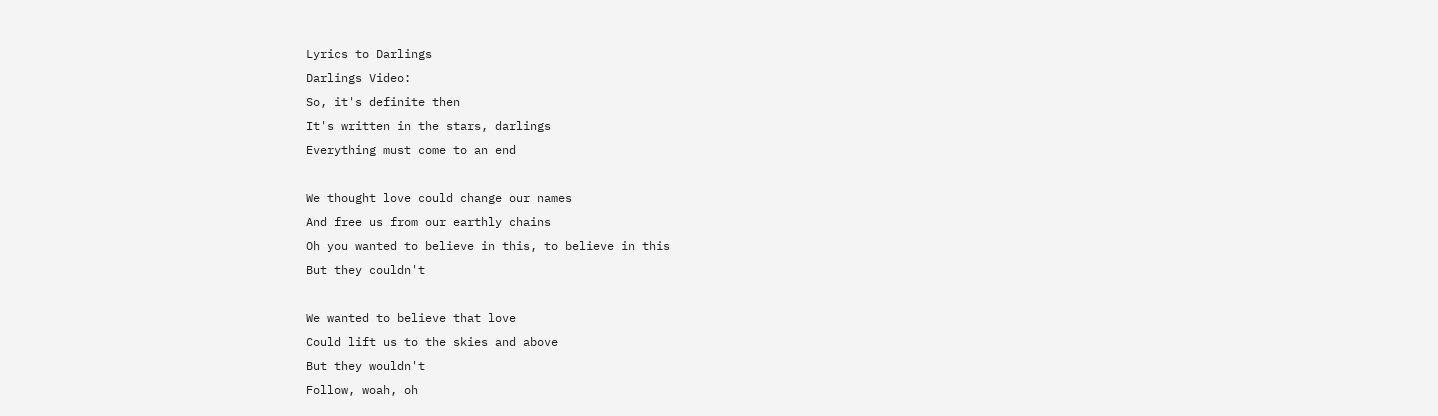Lyrics to Darlings
Darlings Video:
So, it's definite then
It's written in the stars, darlings
Everything must come to an end

We thought love could change our names
And free us from our earthly chains
Oh you wanted to believe in this, to believe in this
But they couldn't

We wanted to believe that love
Could lift us to the skies and above
But they wouldn't
Follow, woah, oh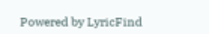Powered by LyricFind